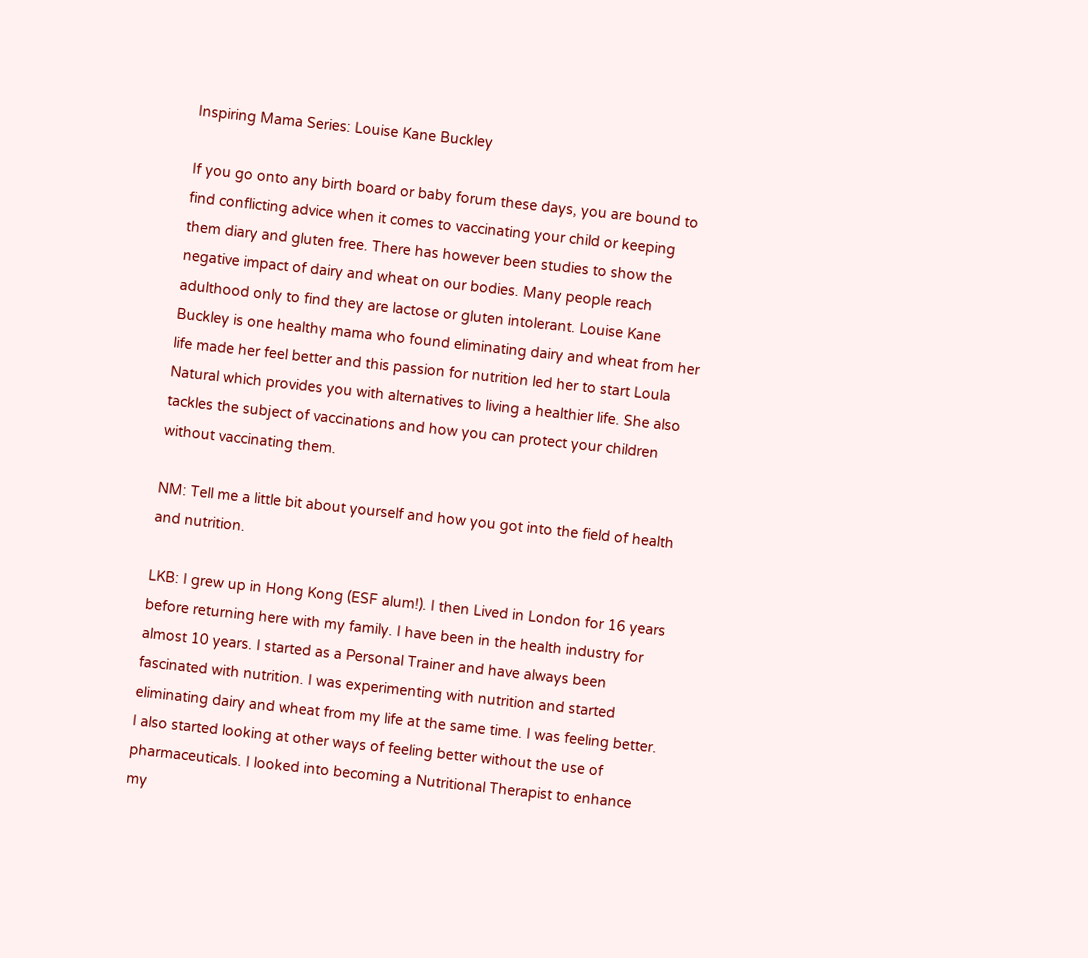Inspiring Mama Series: Louise Kane Buckley

If you go onto any birth board or baby forum these days, you are bound to find conflicting advice when it comes to vaccinating your child or keeping them diary and gluten free. There has however been studies to show the negative impact of dairy and wheat on our bodies. Many people reach adulthood only to find they are lactose or gluten intolerant. Louise Kane Buckley is one healthy mama who found eliminating dairy and wheat from her life made her feel better and this passion for nutrition led her to start Loula Natural which provides you with alternatives to living a healthier life. She also tackles the subject of vaccinations and how you can protect your children without vaccinating them.

NM: Tell me a little bit about yourself and how you got into the field of health and nutrition.

LKB: I grew up in Hong Kong (ESF alum!). I then Lived in London for 16 years before returning here with my family. I have been in the health industry for almost 10 years. I started as a Personal Trainer and have always been fascinated with nutrition. I was experimenting with nutrition and started eliminating dairy and wheat from my life at the same time. I was feeling better. I also started looking at other ways of feeling better without the use of pharmaceuticals. I looked into becoming a Nutritional Therapist to enhance my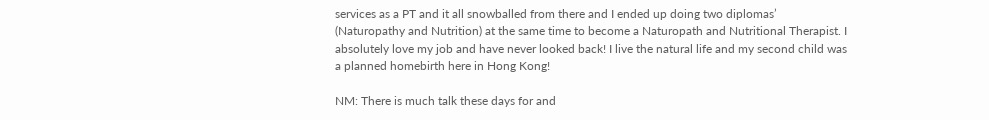services as a PT and it all snowballed from there and I ended up doing two diplomas’ (Naturopathy and Nutrition) at the same time to become a Naturopath and Nutritional Therapist. I absolutely love my job and have never looked back! I live the natural life and my second child was a planned homebirth here in Hong Kong!

NM: There is much talk these days for and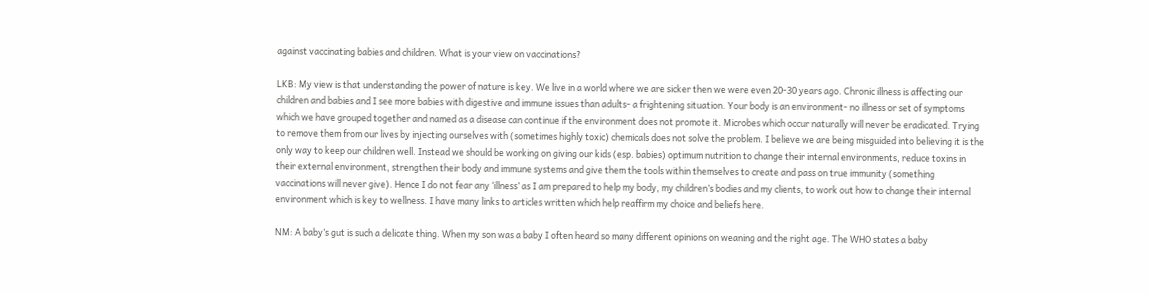against vaccinating babies and children. What is your view on vaccinations?

LKB: My view is that understanding the power of nature is key. We live in a world where we are sicker then we were even 20-30 years ago. Chronic illness is affecting our children and babies and I see more babies with digestive and immune issues than adults- a frightening situation. Your body is an environment- no illness or set of symptoms which we have grouped together and named as a disease can continue if the environment does not promote it. Microbes which occur naturally will never be eradicated. Trying to remove them from our lives by injecting ourselves with (sometimes highly toxic) chemicals does not solve the problem. I believe we are being misguided into believing it is the only way to keep our children well. Instead we should be working on giving our kids (esp. babies) optimum nutrition to change their internal environments, reduce toxins in their external environment, strengthen their body and immune systems and give them the tools within themselves to create and pass on true immunity (something vaccinations will never give). Hence I do not fear any ‘illness’ as I am prepared to help my body, my children’s bodies and my clients, to work out how to change their internal environment which is key to wellness. I have many links to articles written which help reaffirm my choice and beliefs here.

NM: A baby’s gut is such a delicate thing. When my son was a baby I often heard so many different opinions on weaning and the right age. The WHO states a baby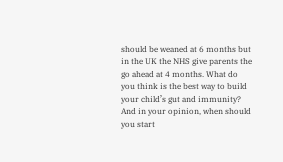should be weaned at 6 months but in the UK the NHS give parents the go ahead at 4 months. What do you think is the best way to build your child’s gut and immunity? And in your opinion, when should you start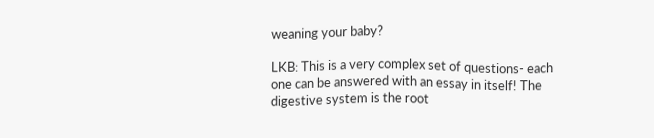weaning your baby?

LKB: This is a very complex set of questions- each one can be answered with an essay in itself! The digestive system is the root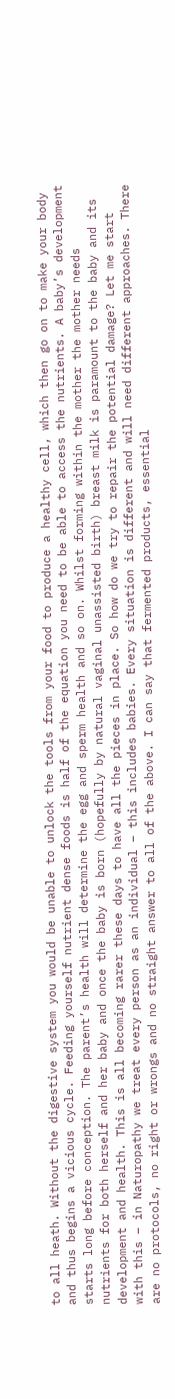to all heath. Without the digestive system you would be unable to unlock the tools from your food to produce a healthy cell, which then go on to make your body and thus begins a vicious cycle. Feeding yourself nutrient dense foods is half of the equation you need to be able to access the nutrients. A baby’s development starts long before conception. The parent’s health will determine the egg and sperm health and so on. Whilst forming within the mother the mother needs nutrients for both herself and her baby and once the baby is born (hopefully by natural vaginal unassisted birth) breast milk is paramount to the baby and its development and health. This is all becoming rarer these days to have all the pieces in place. So how do we try to repair the potential damage? Let me start with this – in Naturopathy we treat every person as an individual – this includes babies. Every situation is different and will need different approaches. There are no protocols, no right or wrongs and no straight answer to all of the above. I can say that fermented products, essential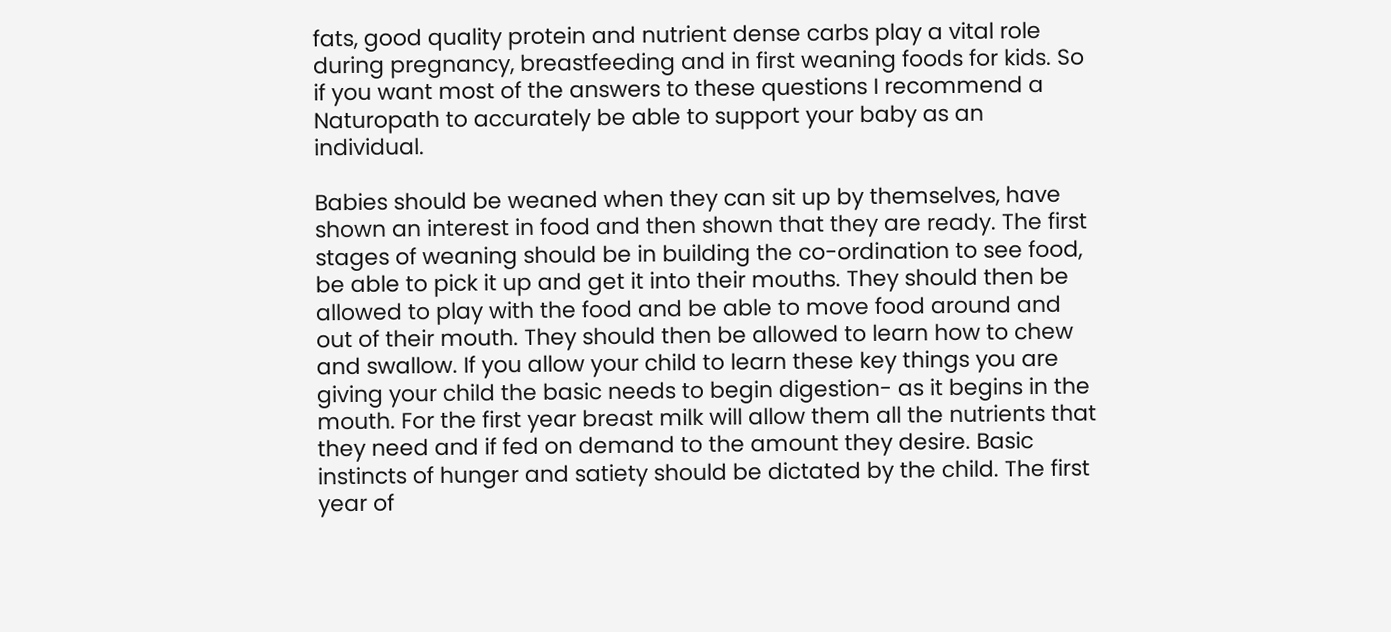fats, good quality protein and nutrient dense carbs play a vital role during pregnancy, breastfeeding and in first weaning foods for kids. So if you want most of the answers to these questions I recommend a Naturopath to accurately be able to support your baby as an individual.

Babies should be weaned when they can sit up by themselves, have shown an interest in food and then shown that they are ready. The first stages of weaning should be in building the co-ordination to see food, be able to pick it up and get it into their mouths. They should then be allowed to play with the food and be able to move food around and out of their mouth. They should then be allowed to learn how to chew and swallow. If you allow your child to learn these key things you are giving your child the basic needs to begin digestion- as it begins in the mouth. For the first year breast milk will allow them all the nutrients that they need and if fed on demand to the amount they desire. Basic instincts of hunger and satiety should be dictated by the child. The first year of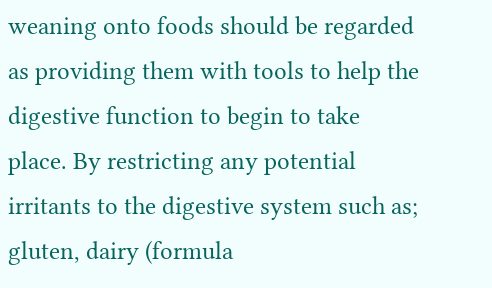weaning onto foods should be regarded as providing them with tools to help the digestive function to begin to take place. By restricting any potential irritants to the digestive system such as; gluten, dairy (formula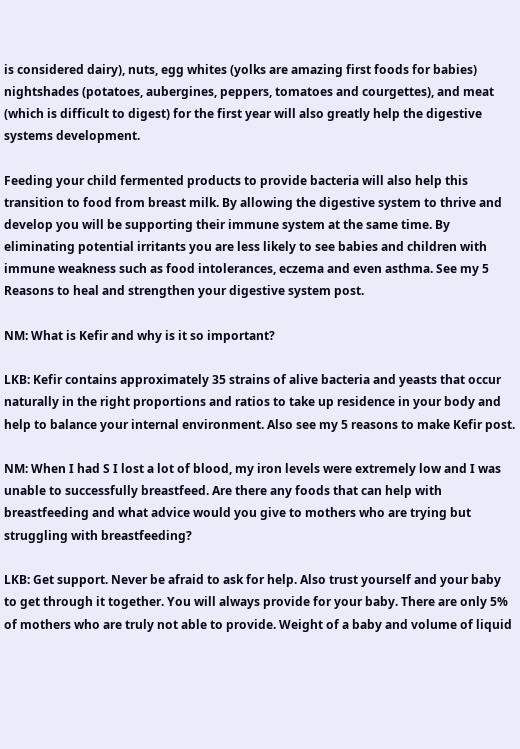is considered dairy), nuts, egg whites (yolks are amazing first foods for babies) nightshades (potatoes, aubergines, peppers, tomatoes and courgettes), and meat (which is difficult to digest) for the first year will also greatly help the digestive systems development.

Feeding your child fermented products to provide bacteria will also help this transition to food from breast milk. By allowing the digestive system to thrive and develop you will be supporting their immune system at the same time. By eliminating potential irritants you are less likely to see babies and children with immune weakness such as food intolerances, eczema and even asthma. See my 5 Reasons to heal and strengthen your digestive system post.

NM: What is Kefir and why is it so important?

LKB: Kefir contains approximately 35 strains of alive bacteria and yeasts that occur naturally in the right proportions and ratios to take up residence in your body and help to balance your internal environment. Also see my 5 reasons to make Kefir post.

NM: When I had S I lost a lot of blood, my iron levels were extremely low and I was unable to successfully breastfeed. Are there any foods that can help with breastfeeding and what advice would you give to mothers who are trying but struggling with breastfeeding?

LKB: Get support. Never be afraid to ask for help. Also trust yourself and your baby to get through it together. You will always provide for your baby. There are only 5% of mothers who are truly not able to provide. Weight of a baby and volume of liquid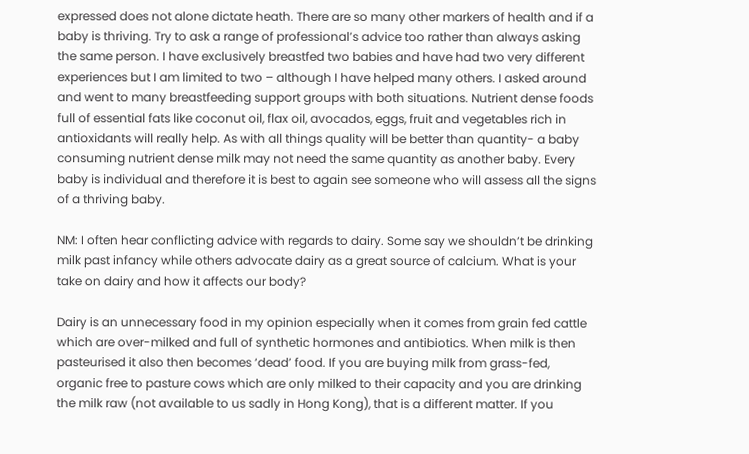expressed does not alone dictate heath. There are so many other markers of health and if a baby is thriving. Try to ask a range of professional’s advice too rather than always asking the same person. I have exclusively breastfed two babies and have had two very different experiences but I am limited to two – although I have helped many others. I asked around and went to many breastfeeding support groups with both situations. Nutrient dense foods full of essential fats like coconut oil, flax oil, avocados, eggs, fruit and vegetables rich in antioxidants will really help. As with all things quality will be better than quantity- a baby consuming nutrient dense milk may not need the same quantity as another baby. Every baby is individual and therefore it is best to again see someone who will assess all the signs of a thriving baby.

NM: I often hear conflicting advice with regards to dairy. Some say we shouldn’t be drinking milk past infancy while others advocate dairy as a great source of calcium. What is your take on dairy and how it affects our body?

Dairy is an unnecessary food in my opinion especially when it comes from grain fed cattle which are over-milked and full of synthetic hormones and antibiotics. When milk is then pasteurised it also then becomes ‘dead’ food. If you are buying milk from grass-fed, organic free to pasture cows which are only milked to their capacity and you are drinking the milk raw (not available to us sadly in Hong Kong), that is a different matter. If you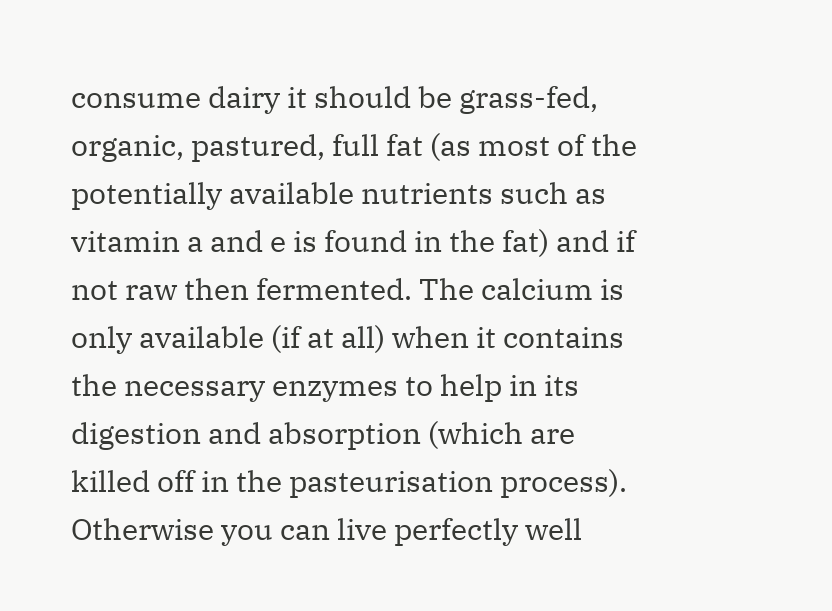consume dairy it should be grass-fed, organic, pastured, full fat (as most of the potentially available nutrients such as vitamin a and e is found in the fat) and if not raw then fermented. The calcium is only available (if at all) when it contains the necessary enzymes to help in its digestion and absorption (which are killed off in the pasteurisation process). Otherwise you can live perfectly well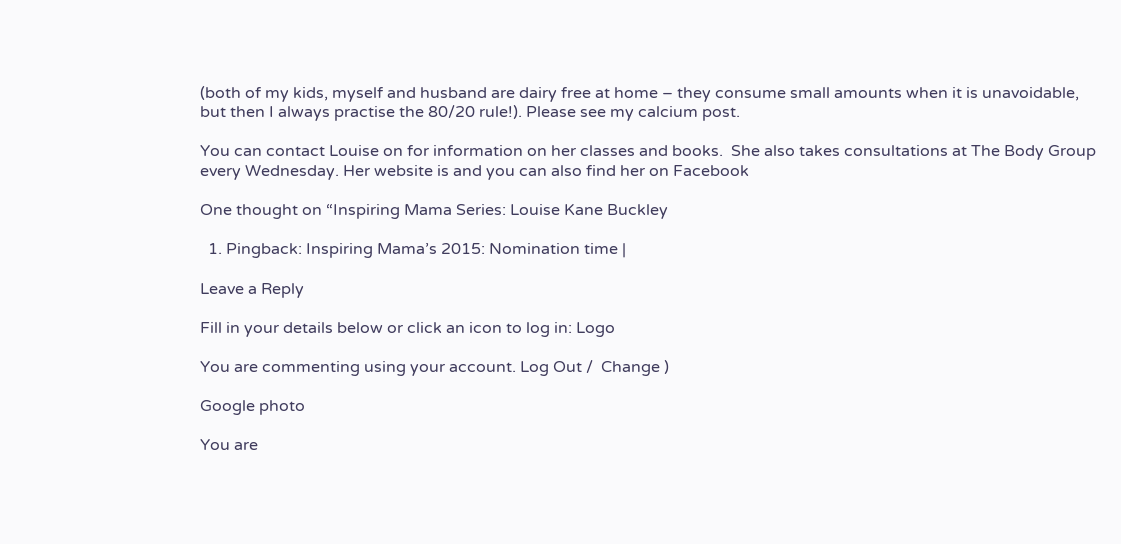(both of my kids, myself and husband are dairy free at home – they consume small amounts when it is unavoidable, but then I always practise the 80/20 rule!). Please see my calcium post.

You can contact Louise on for information on her classes and books.  She also takes consultations at The Body Group every Wednesday. Her website is and you can also find her on Facebook

One thought on “Inspiring Mama Series: Louise Kane Buckley

  1. Pingback: Inspiring Mama’s 2015: Nomination time |

Leave a Reply

Fill in your details below or click an icon to log in: Logo

You are commenting using your account. Log Out /  Change )

Google photo

You are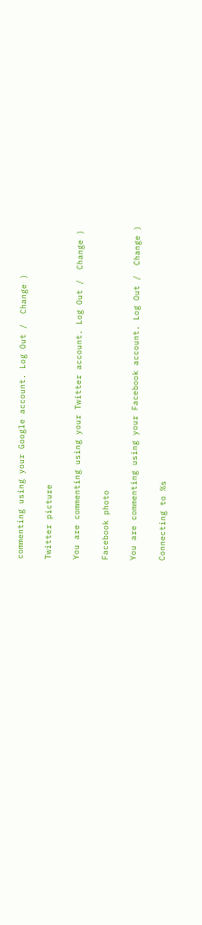commenting using your Google account. Log Out /  Change )

Twitter picture

You are commenting using your Twitter account. Log Out /  Change )

Facebook photo

You are commenting using your Facebook account. Log Out /  Change )

Connecting to %s